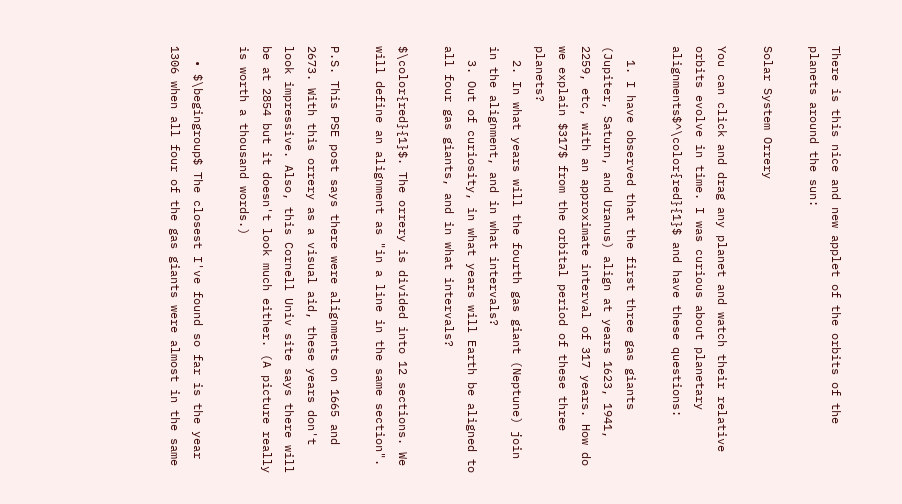There is this nice and new applet of the orbits of the planets around the sun:

Solar System Orrery

You can click and drag any planet and watch their relative orbits evolve in time. I was curious about planetary alignments$^\color{red}{1}$ and have these questions:

  1. I have observed that the first three gas giants (Jupiter, Saturn, and Uranus) align at years 1623, 1941, 2259, etc, with an approximate interval of 317 years. How do we explain $317$ from the orbital period of these three planets?
  2. In what years will the fourth gas giant (Neptune) join in the alignment, and in what intervals?
  3. Out of curiosity, in what years will Earth be aligned to all four gas giants, and in what intervals?

$\color{red}{1}$. The orrery is divided into 12 sections. We will define an alignment as "in a line in the same section".

P.S. This PSE post says there were alignments on 1665 and 2673. With this orrery as a visual aid, these years don't look impressive. Also, this Cornell Univ site says there will be at 2854 but it doesn't look much either. (A picture really is worth a thousand words.)

  • $\begingroup$ The closest I've found so far is the year 1306 when all four of the gas giants were almost in the same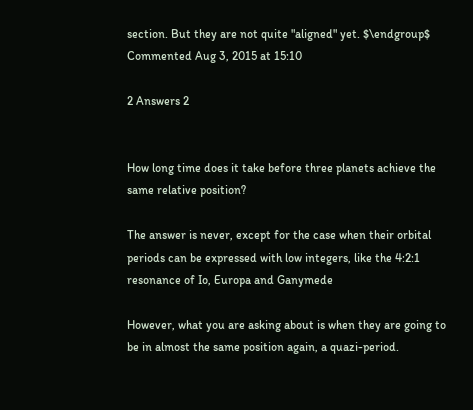section. But they are not quite "aligned" yet. $\endgroup$ Commented Aug 3, 2015 at 15:10

2 Answers 2


How long time does it take before three planets achieve the same relative position?

The answer is never, except for the case when their orbital periods can be expressed with low integers, like the 4:2:1 resonance of Io, Europa and Ganymede

However, what you are asking about is when they are going to be in almost the same position again, a quazi-period.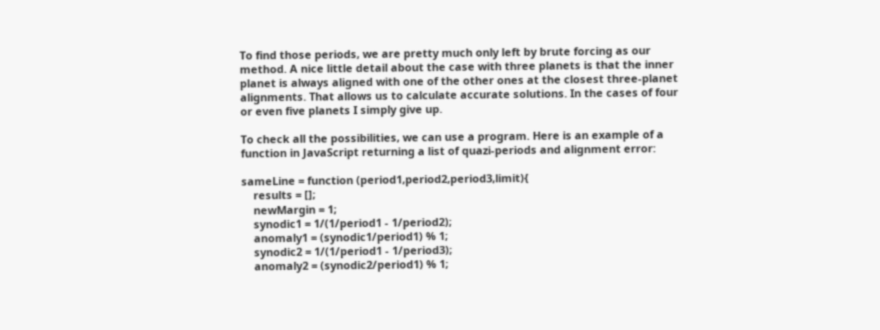To find those periods, we are pretty much only left by brute forcing as our method. A nice little detail about the case with three planets is that the inner planet is always aligned with one of the other ones at the closest three-planet alignments. That allows us to calculate accurate solutions. In the cases of four or even five planets I simply give up.

To check all the possibilities, we can use a program. Here is an example of a function in JavaScript returning a list of quazi-periods and alignment error:

sameLine = function (period1,period2,period3,limit){
    results = [];
    newMargin = 1;
    synodic1 = 1/(1/period1 - 1/period2);
    anomaly1 = (synodic1/period1) % 1;
    synodic2 = 1/(1/period1 - 1/period3);
    anomaly2 = (synodic2/period1) % 1;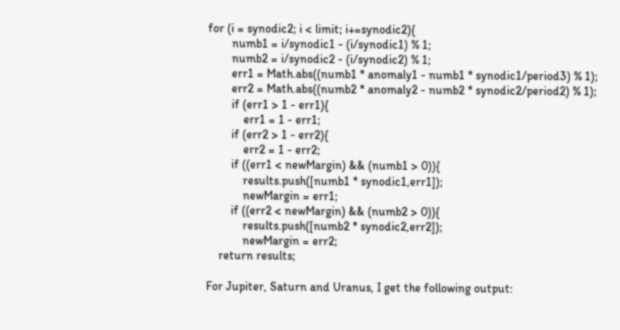for (i = synodic2; i < limit; i+=synodic2){
        numb1 = i/synodic1 - (i/synodic1) % 1;
        numb2 = i/synodic2 - (i/synodic2) % 1;
        err1 = Math.abs((numb1 * anomaly1 - numb1 * synodic1/period3) % 1);
        err2 = Math.abs((numb2 * anomaly2 - numb2 * synodic2/period2) % 1);
        if (err1 > 1 - err1){
            err1 = 1 - err1;
        if (err2 > 1 - err2){
            err2 = 1 - err2;
        if ((err1 < newMargin) && (numb1 > 0)){
            results.push([numb1 * synodic1,err1]);
            newMargin = err1;
        if ((err2 < newMargin) && (numb2 > 0)){
            results.push([numb2 * synodic2,err2]);
            newMargin = err2;
    return results;

For Jupiter, Saturn and Uranus, I get the following output: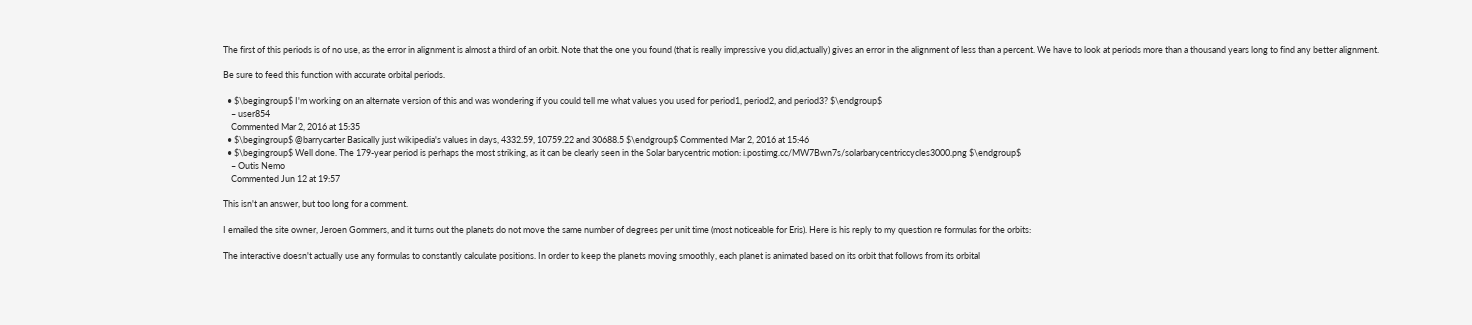The first of this periods is of no use, as the error in alignment is almost a third of an orbit. Note that the one you found (that is really impressive you did,actually) gives an error in the alignment of less than a percent. We have to look at periods more than a thousand years long to find any better alignment.

Be sure to feed this function with accurate orbital periods.

  • $\begingroup$ I'm working on an alternate version of this and was wondering if you could tell me what values you used for period1, period2, and period3? $\endgroup$
    – user854
    Commented Mar 2, 2016 at 15:35
  • $\begingroup$ @barrycarter Basically just wikipedia's values in days, 4332.59, 10759.22 and 30688.5 $\endgroup$ Commented Mar 2, 2016 at 15:46
  • $\begingroup$ Well done. The 179-year period is perhaps the most striking, as it can be clearly seen in the Solar barycentric motion: i.postimg.cc/MW7Bwn7s/solarbarycentriccycles3000.png $\endgroup$
    – Outis Nemo
    Commented Jun 12 at 19:57

This isn't an answer, but too long for a comment.

I emailed the site owner, Jeroen Gommers, and it turns out the planets do not move the same number of degrees per unit time (most noticeable for Eris). Here is his reply to my question re formulas for the orbits:

The interactive doesn't actually use any formulas to constantly calculate positions. In order to keep the planets moving smoothly, each planet is animated based on its orbit that follows from its orbital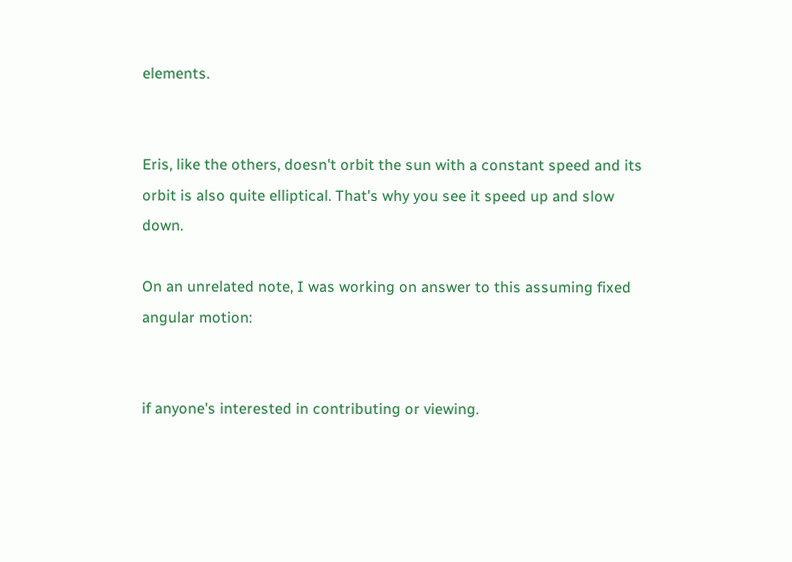elements.


Eris, like the others, doesn't orbit the sun with a constant speed and its orbit is also quite elliptical. That's why you see it speed up and slow down.

On an unrelated note, I was working on answer to this assuming fixed angular motion:


if anyone's interested in contributing or viewing.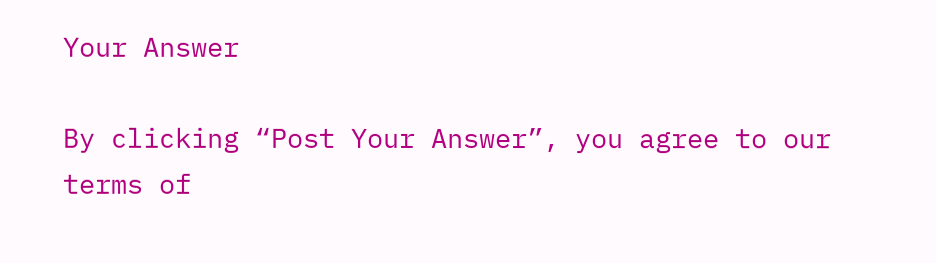Your Answer

By clicking “Post Your Answer”, you agree to our terms of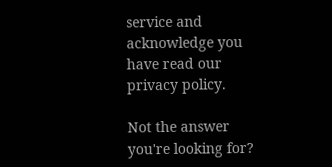service and acknowledge you have read our privacy policy.

Not the answer you're looking for?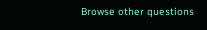Browse other questions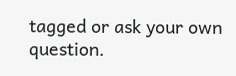tagged or ask your own question.